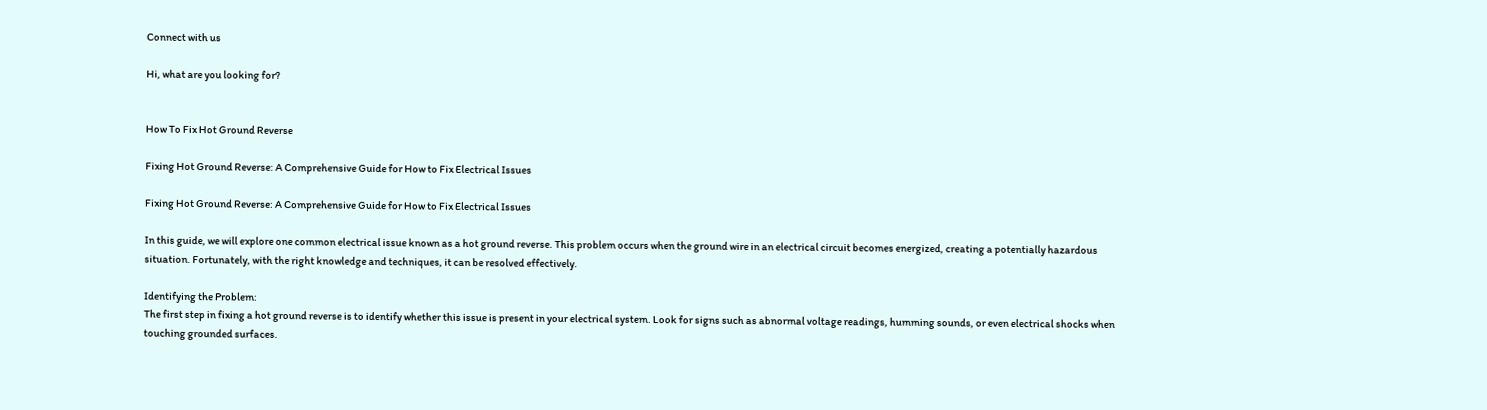Connect with us

Hi, what are you looking for?


How To Fix Hot Ground Reverse

Fixing Hot Ground Reverse: A Comprehensive Guide for How to Fix Electrical Issues

Fixing Hot Ground Reverse: A Comprehensive Guide for How to Fix Electrical Issues

In this guide, we will explore one common electrical issue known as a hot ground reverse. This problem occurs when the ground wire in an electrical circuit becomes energized, creating a potentially hazardous situation. Fortunately, with the right knowledge and techniques, it can be resolved effectively.

Identifying the Problem:
The first step in fixing a hot ground reverse is to identify whether this issue is present in your electrical system. Look for signs such as abnormal voltage readings, humming sounds, or even electrical shocks when touching grounded surfaces.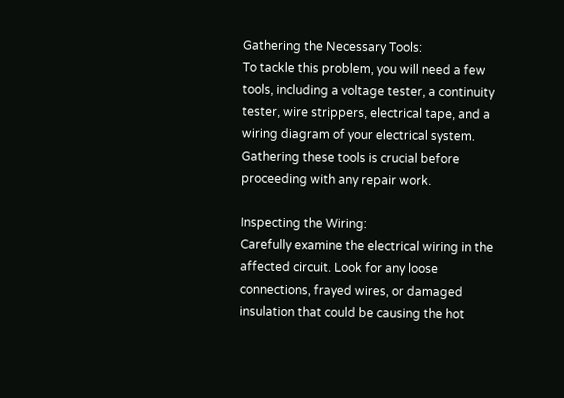Gathering the Necessary Tools:
To tackle this problem, you will need a few tools, including a voltage tester, a continuity tester, wire strippers, electrical tape, and a wiring diagram of your electrical system. Gathering these tools is crucial before proceeding with any repair work.

Inspecting the Wiring:
Carefully examine the electrical wiring in the affected circuit. Look for any loose connections, frayed wires, or damaged insulation that could be causing the hot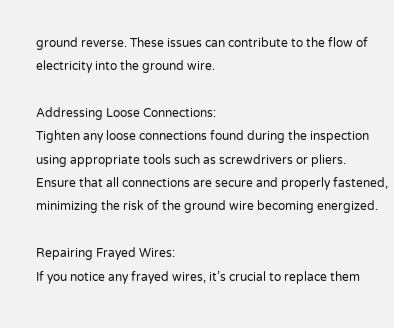ground reverse. These issues can contribute to the flow of electricity into the ground wire.

Addressing Loose Connections:
Tighten any loose connections found during the inspection using appropriate tools such as screwdrivers or pliers. Ensure that all connections are secure and properly fastened, minimizing the risk of the ground wire becoming energized.

Repairing Frayed Wires:
If you notice any frayed wires, it’s crucial to replace them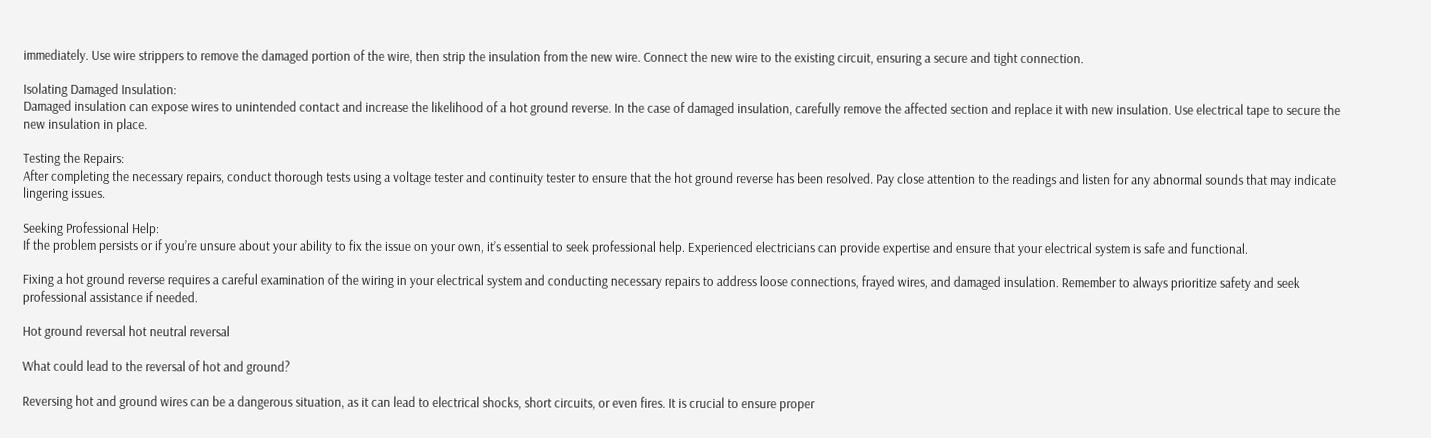immediately. Use wire strippers to remove the damaged portion of the wire, then strip the insulation from the new wire. Connect the new wire to the existing circuit, ensuring a secure and tight connection.

Isolating Damaged Insulation:
Damaged insulation can expose wires to unintended contact and increase the likelihood of a hot ground reverse. In the case of damaged insulation, carefully remove the affected section and replace it with new insulation. Use electrical tape to secure the new insulation in place.

Testing the Repairs:
After completing the necessary repairs, conduct thorough tests using a voltage tester and continuity tester to ensure that the hot ground reverse has been resolved. Pay close attention to the readings and listen for any abnormal sounds that may indicate lingering issues.

Seeking Professional Help:
If the problem persists or if you’re unsure about your ability to fix the issue on your own, it’s essential to seek professional help. Experienced electricians can provide expertise and ensure that your electrical system is safe and functional.

Fixing a hot ground reverse requires a careful examination of the wiring in your electrical system and conducting necessary repairs to address loose connections, frayed wires, and damaged insulation. Remember to always prioritize safety and seek professional assistance if needed.

Hot ground reversal hot neutral reversal

What could lead to the reversal of hot and ground?

Reversing hot and ground wires can be a dangerous situation, as it can lead to electrical shocks, short circuits, or even fires. It is crucial to ensure proper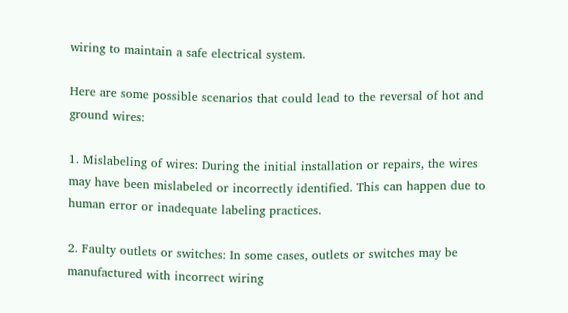wiring to maintain a safe electrical system.

Here are some possible scenarios that could lead to the reversal of hot and ground wires:

1. Mislabeling of wires: During the initial installation or repairs, the wires may have been mislabeled or incorrectly identified. This can happen due to human error or inadequate labeling practices.

2. Faulty outlets or switches: In some cases, outlets or switches may be manufactured with incorrect wiring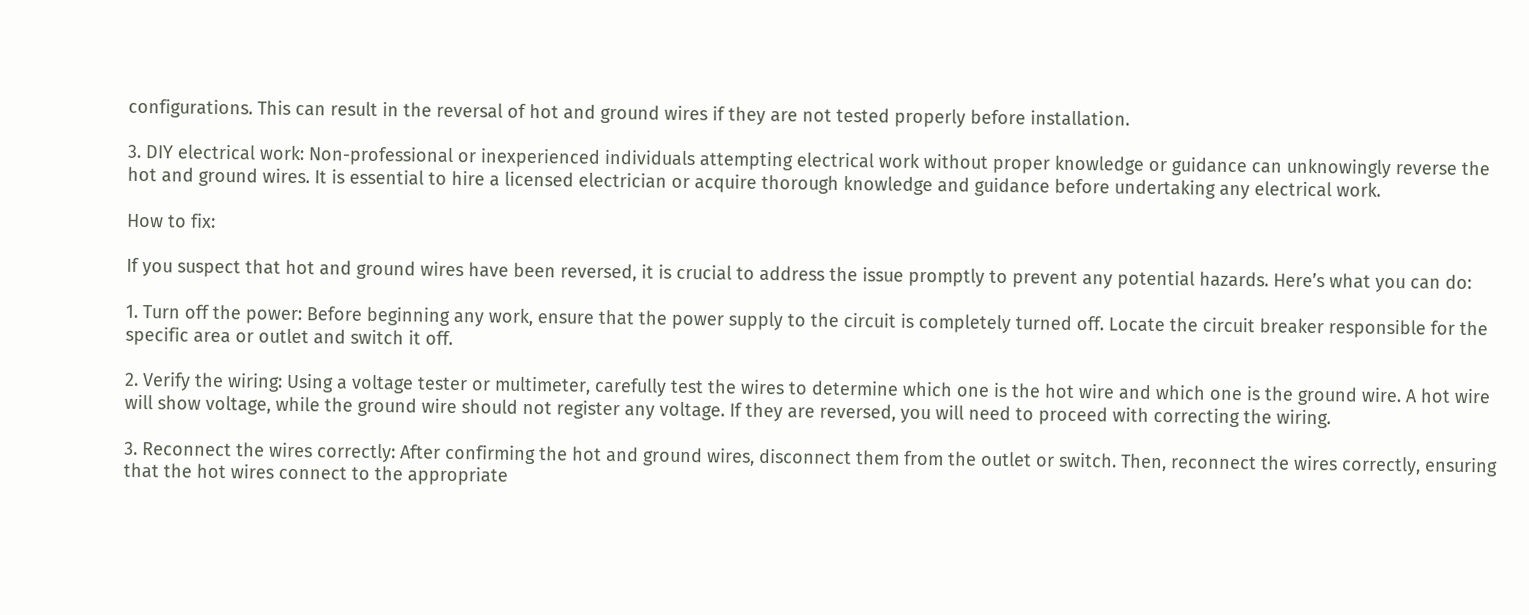configurations. This can result in the reversal of hot and ground wires if they are not tested properly before installation.

3. DIY electrical work: Non-professional or inexperienced individuals attempting electrical work without proper knowledge or guidance can unknowingly reverse the hot and ground wires. It is essential to hire a licensed electrician or acquire thorough knowledge and guidance before undertaking any electrical work.

How to fix:

If you suspect that hot and ground wires have been reversed, it is crucial to address the issue promptly to prevent any potential hazards. Here’s what you can do:

1. Turn off the power: Before beginning any work, ensure that the power supply to the circuit is completely turned off. Locate the circuit breaker responsible for the specific area or outlet and switch it off.

2. Verify the wiring: Using a voltage tester or multimeter, carefully test the wires to determine which one is the hot wire and which one is the ground wire. A hot wire will show voltage, while the ground wire should not register any voltage. If they are reversed, you will need to proceed with correcting the wiring.

3. Reconnect the wires correctly: After confirming the hot and ground wires, disconnect them from the outlet or switch. Then, reconnect the wires correctly, ensuring that the hot wires connect to the appropriate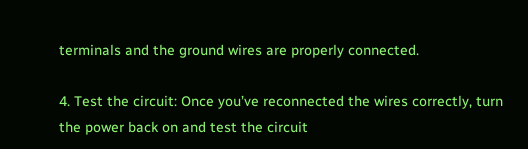terminals and the ground wires are properly connected.

4. Test the circuit: Once you’ve reconnected the wires correctly, turn the power back on and test the circuit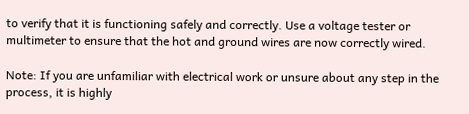to verify that it is functioning safely and correctly. Use a voltage tester or multimeter to ensure that the hot and ground wires are now correctly wired.

Note: If you are unfamiliar with electrical work or unsure about any step in the process, it is highly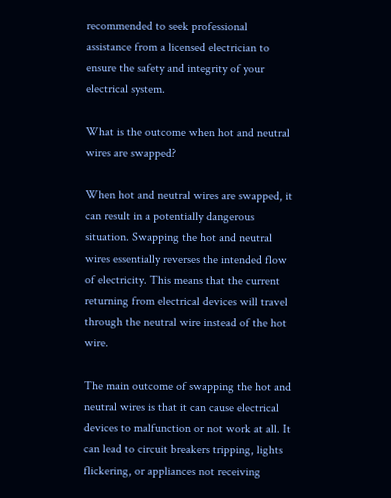recommended to seek professional assistance from a licensed electrician to ensure the safety and integrity of your electrical system.

What is the outcome when hot and neutral wires are swapped?

When hot and neutral wires are swapped, it can result in a potentially dangerous situation. Swapping the hot and neutral wires essentially reverses the intended flow of electricity. This means that the current returning from electrical devices will travel through the neutral wire instead of the hot wire.

The main outcome of swapping the hot and neutral wires is that it can cause electrical devices to malfunction or not work at all. It can lead to circuit breakers tripping, lights flickering, or appliances not receiving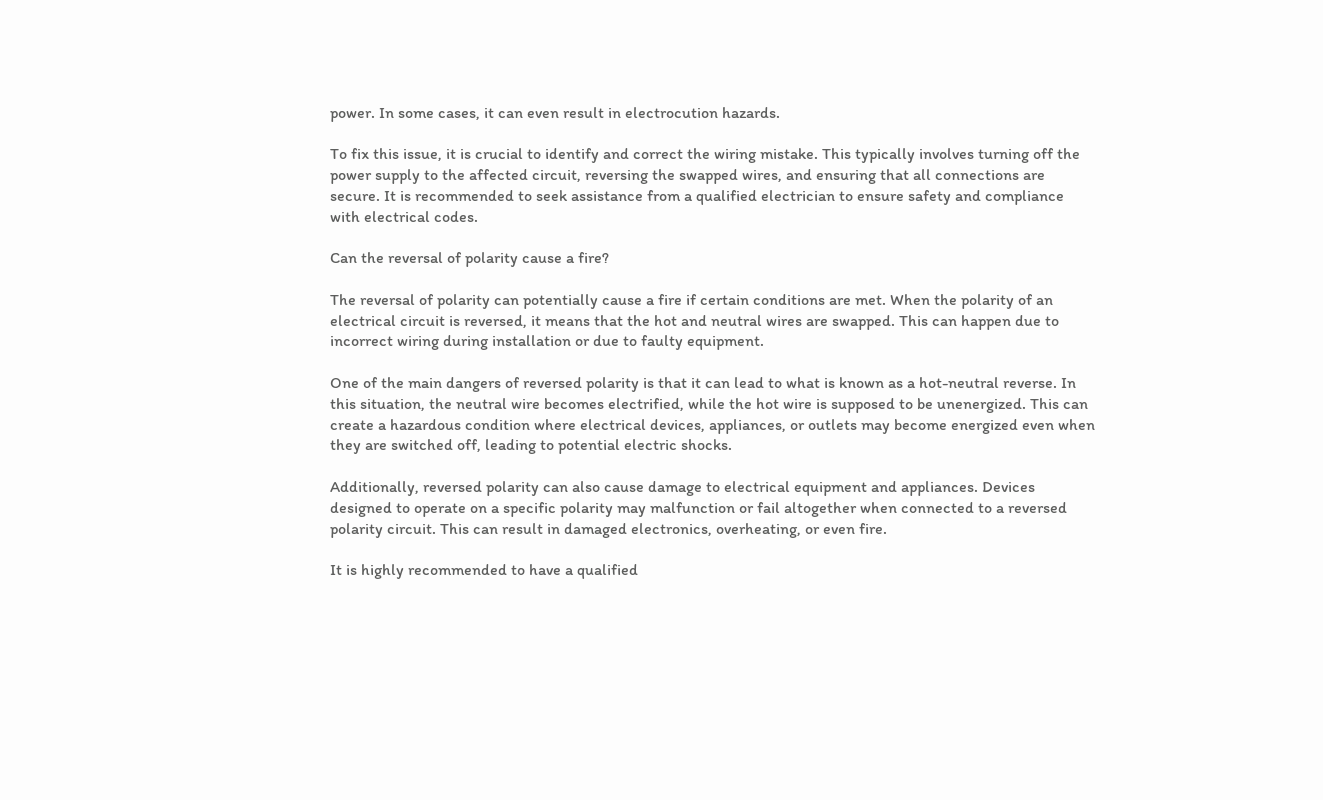power. In some cases, it can even result in electrocution hazards.

To fix this issue, it is crucial to identify and correct the wiring mistake. This typically involves turning off the power supply to the affected circuit, reversing the swapped wires, and ensuring that all connections are secure. It is recommended to seek assistance from a qualified electrician to ensure safety and compliance with electrical codes.

Can the reversal of polarity cause a fire?

The reversal of polarity can potentially cause a fire if certain conditions are met. When the polarity of an electrical circuit is reversed, it means that the hot and neutral wires are swapped. This can happen due to incorrect wiring during installation or due to faulty equipment.

One of the main dangers of reversed polarity is that it can lead to what is known as a hot-neutral reverse. In this situation, the neutral wire becomes electrified, while the hot wire is supposed to be unenergized. This can create a hazardous condition where electrical devices, appliances, or outlets may become energized even when they are switched off, leading to potential electric shocks.

Additionally, reversed polarity can also cause damage to electrical equipment and appliances. Devices designed to operate on a specific polarity may malfunction or fail altogether when connected to a reversed polarity circuit. This can result in damaged electronics, overheating, or even fire.

It is highly recommended to have a qualified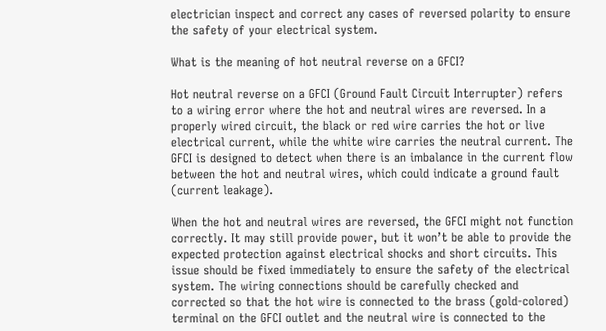electrician inspect and correct any cases of reversed polarity to ensure the safety of your electrical system.

What is the meaning of hot neutral reverse on a GFCI?

Hot neutral reverse on a GFCI (Ground Fault Circuit Interrupter) refers to a wiring error where the hot and neutral wires are reversed. In a properly wired circuit, the black or red wire carries the hot or live electrical current, while the white wire carries the neutral current. The GFCI is designed to detect when there is an imbalance in the current flow between the hot and neutral wires, which could indicate a ground fault (current leakage).

When the hot and neutral wires are reversed, the GFCI might not function correctly. It may still provide power, but it won’t be able to provide the expected protection against electrical shocks and short circuits. This issue should be fixed immediately to ensure the safety of the electrical system. The wiring connections should be carefully checked and corrected so that the hot wire is connected to the brass (gold-colored) terminal on the GFCI outlet and the neutral wire is connected to the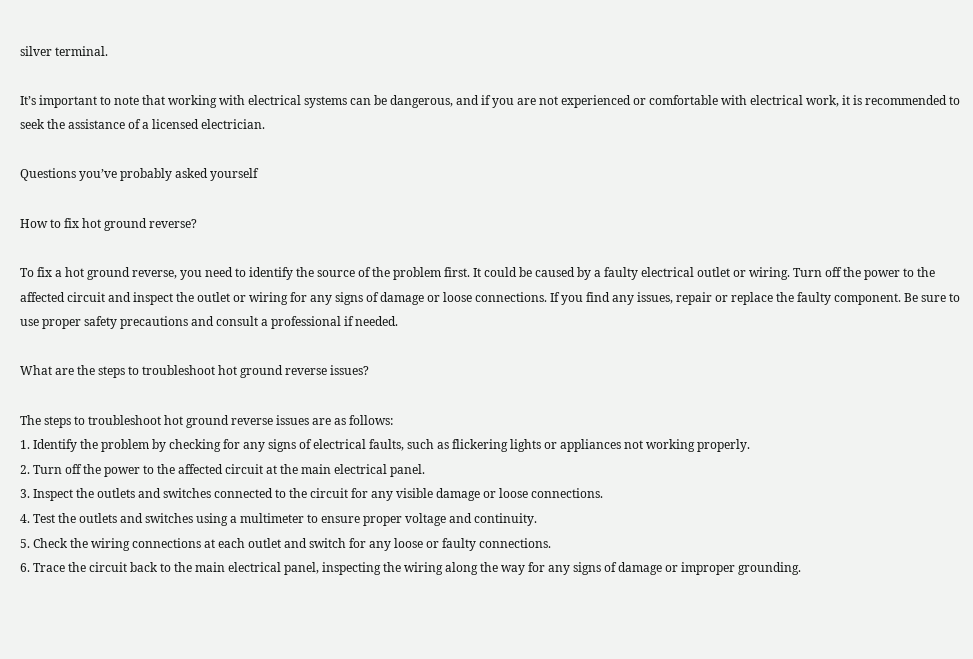silver terminal.

It’s important to note that working with electrical systems can be dangerous, and if you are not experienced or comfortable with electrical work, it is recommended to seek the assistance of a licensed electrician.

Questions you’ve probably asked yourself

How to fix hot ground reverse?

To fix a hot ground reverse, you need to identify the source of the problem first. It could be caused by a faulty electrical outlet or wiring. Turn off the power to the affected circuit and inspect the outlet or wiring for any signs of damage or loose connections. If you find any issues, repair or replace the faulty component. Be sure to use proper safety precautions and consult a professional if needed.

What are the steps to troubleshoot hot ground reverse issues?

The steps to troubleshoot hot ground reverse issues are as follows:
1. Identify the problem by checking for any signs of electrical faults, such as flickering lights or appliances not working properly.
2. Turn off the power to the affected circuit at the main electrical panel.
3. Inspect the outlets and switches connected to the circuit for any visible damage or loose connections.
4. Test the outlets and switches using a multimeter to ensure proper voltage and continuity.
5. Check the wiring connections at each outlet and switch for any loose or faulty connections.
6. Trace the circuit back to the main electrical panel, inspecting the wiring along the way for any signs of damage or improper grounding.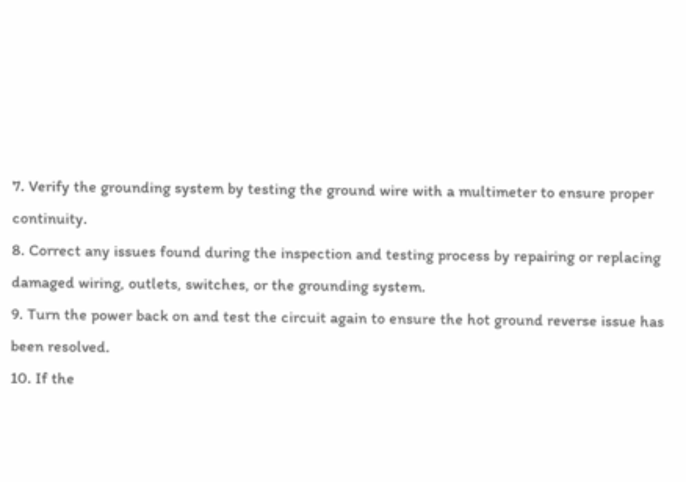7. Verify the grounding system by testing the ground wire with a multimeter to ensure proper continuity.
8. Correct any issues found during the inspection and testing process by repairing or replacing damaged wiring, outlets, switches, or the grounding system.
9. Turn the power back on and test the circuit again to ensure the hot ground reverse issue has been resolved.
10. If the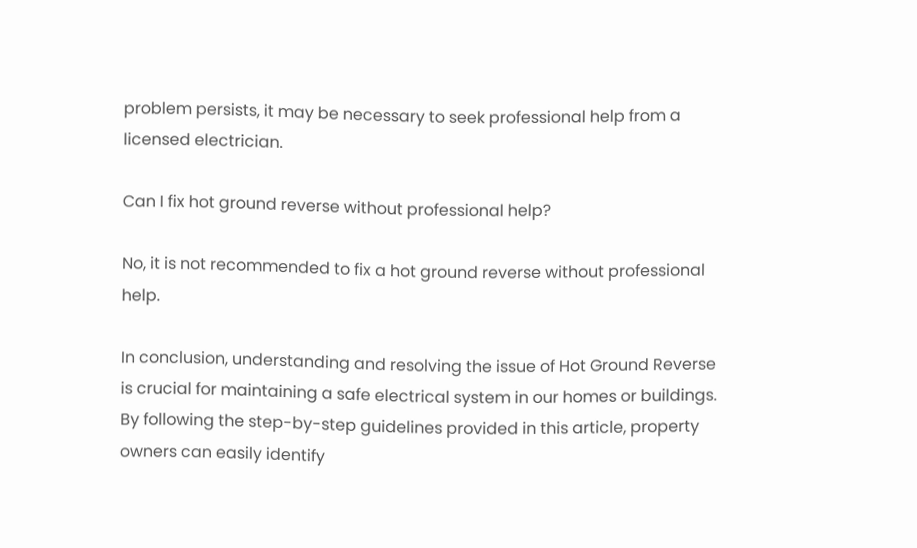problem persists, it may be necessary to seek professional help from a licensed electrician.

Can I fix hot ground reverse without professional help?

No, it is not recommended to fix a hot ground reverse without professional help.

In conclusion, understanding and resolving the issue of Hot Ground Reverse is crucial for maintaining a safe electrical system in our homes or buildings. By following the step-by-step guidelines provided in this article, property owners can easily identify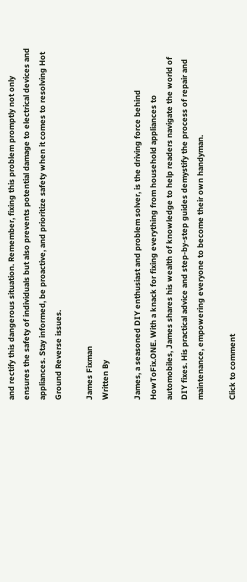and rectify this dangerous situation. Remember, fixing this problem promptly not only ensures the safety of individuals but also prevents potential damage to electrical devices and appliances. Stay informed, be proactive, and prioritize safety when it comes to resolving Hot Ground Reverse issues.

James Fixman
Written By

James, a seasoned DIY enthusiast and problem solver, is the driving force behind HowToFix.ONE. With a knack for fixing everything from household appliances to automobiles, James shares his wealth of knowledge to help readers navigate the world of DIY fixes. His practical advice and step-by-step guides demystify the process of repair and maintenance, empowering everyone to become their own handyman.

Click to comment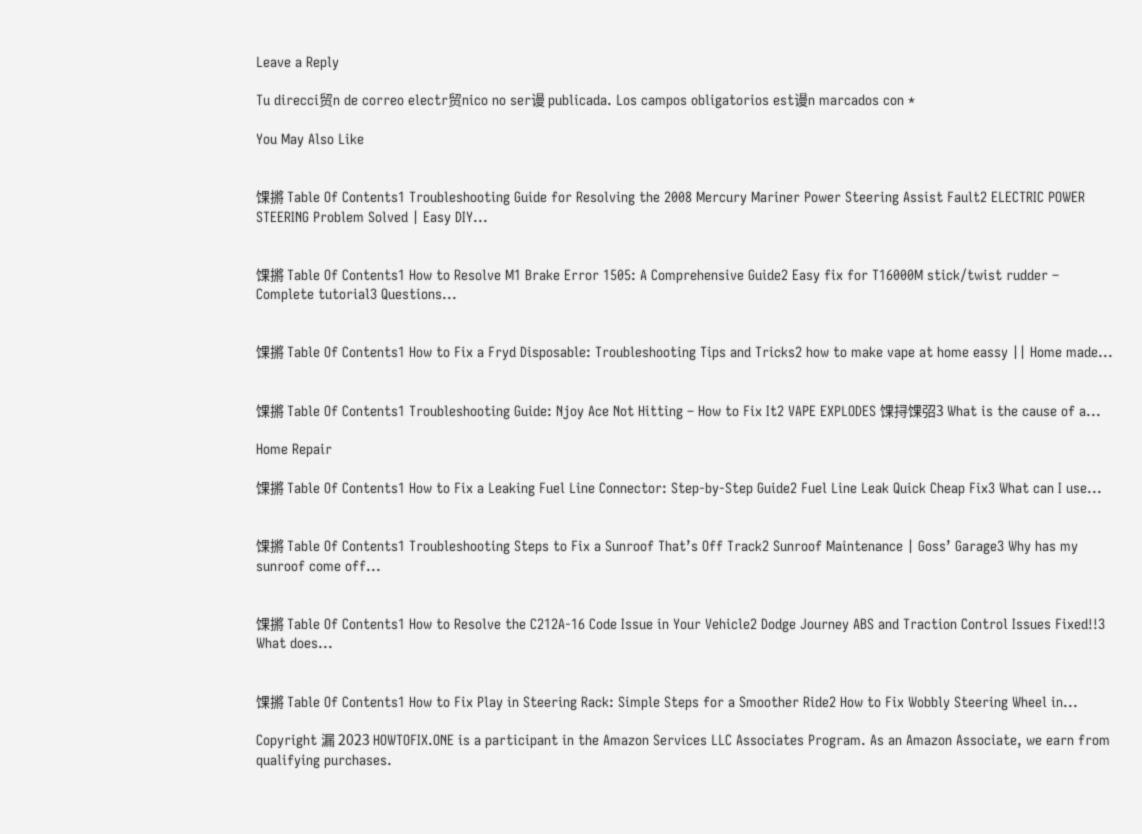Leave a Reply

Tu direcci贸n de correo electr贸nico no ser谩 publicada. Los campos obligatorios est谩n marcados con *

You May Also Like


馃摪 Table Of Contents1 Troubleshooting Guide for Resolving the 2008 Mercury Mariner Power Steering Assist Fault2 ELECTRIC POWER STEERING Problem Solved | Easy DIY...


馃摪 Table Of Contents1 How to Resolve M1 Brake Error 1505: A Comprehensive Guide2 Easy fix for T16000M stick/twist rudder – Complete tutorial3 Questions...


馃摪 Table Of Contents1 How to Fix a Fryd Disposable: Troubleshooting Tips and Tricks2 how to make vape at home eassy || Home made...


馃摪 Table Of Contents1 Troubleshooting Guide: Njoy Ace Not Hitting – How to Fix It2 VAPE EXPLODES 馃挦馃弨3 What is the cause of a...

Home Repair

馃摪 Table Of Contents1 How to Fix a Leaking Fuel Line Connector: Step-by-Step Guide2 Fuel Line Leak Quick Cheap Fix3 What can I use...


馃摪 Table Of Contents1 Troubleshooting Steps to Fix a Sunroof That’s Off Track2 Sunroof Maintenance | Goss’ Garage3 Why has my sunroof come off...


馃摪 Table Of Contents1 How to Resolve the C212A-16 Code Issue in Your Vehicle2 Dodge Journey ABS and Traction Control Issues Fixed!!3 What does...


馃摪 Table Of Contents1 How to Fix Play in Steering Rack: Simple Steps for a Smoother Ride2 How to Fix Wobbly Steering Wheel in...

Copyright 漏 2023 HOWTOFIX.ONE is a participant in the Amazon Services LLC Associates Program. As an Amazon Associate, we earn from qualifying purchases.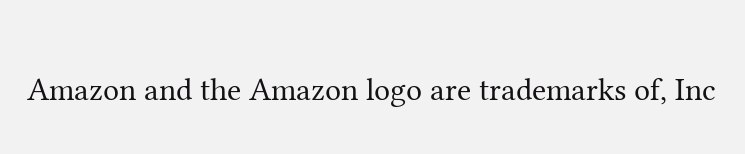Amazon and the Amazon logo are trademarks of, Inc